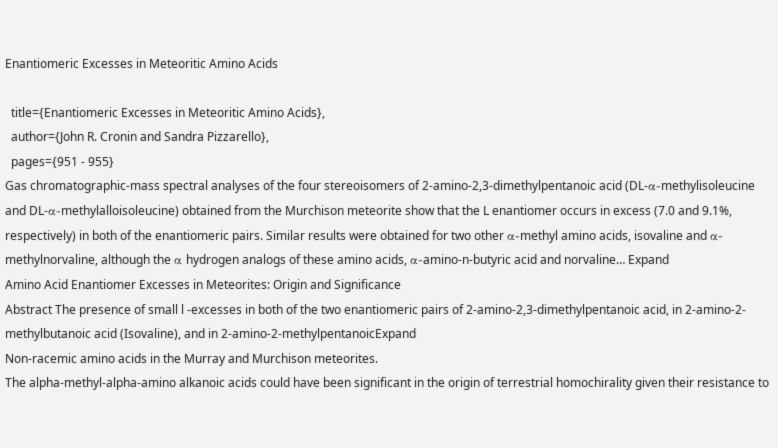Enantiomeric Excesses in Meteoritic Amino Acids

  title={Enantiomeric Excesses in Meteoritic Amino Acids},
  author={John R. Cronin and Sandra Pizzarello},
  pages={951 - 955}
Gas chromatographic-mass spectral analyses of the four stereoisomers of 2-amino-2,3-dimethylpentanoic acid (DL-α-methylisoleucine and DL-α-methylalloisoleucine) obtained from the Murchison meteorite show that the L enantiomer occurs in excess (7.0 and 9.1%, respectively) in both of the enantiomeric pairs. Similar results were obtained for two other α-methyl amino acids, isovaline and α-methylnorvaline, although the α hydrogen analogs of these amino acids, α-amino-n-butyric acid and norvaline… Expand
Amino Acid Enantiomer Excesses in Meteorites: Origin and Significance
Abstract The presence of small l -excesses in both of the two enantiomeric pairs of 2-amino-2,3-dimethylpentanoic acid, in 2-amino-2-methylbutanoic acid (Isovaline), and in 2-amino-2-methylpentanoicExpand
Non-racemic amino acids in the Murray and Murchison meteorites.
The alpha-methyl-alpha-amino alkanoic acids could have been significant in the origin of terrestrial homochirality given their resistance to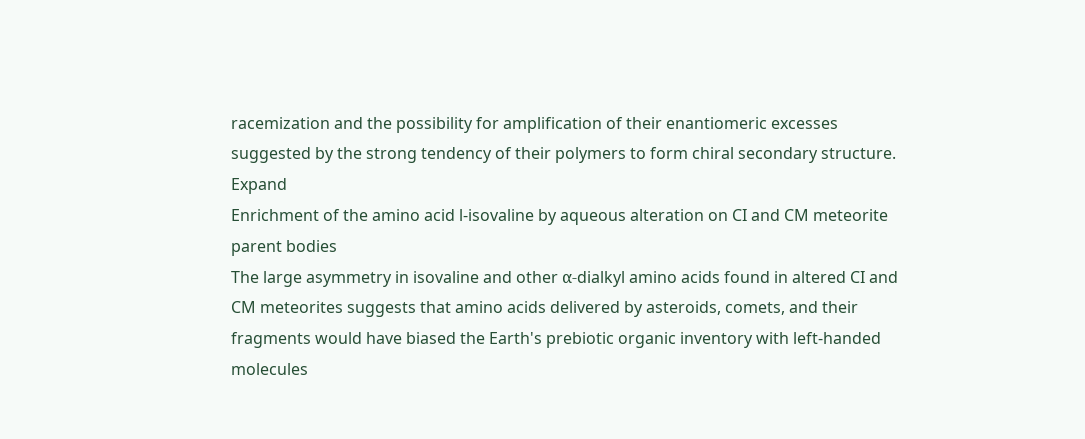racemization and the possibility for amplification of their enantiomeric excesses suggested by the strong tendency of their polymers to form chiral secondary structure. Expand
Enrichment of the amino acid l-isovaline by aqueous alteration on CI and CM meteorite parent bodies
The large asymmetry in isovaline and other α-dialkyl amino acids found in altered CI and CM meteorites suggests that amino acids delivered by asteroids, comets, and their fragments would have biased the Earth's prebiotic organic inventory with left-handed molecules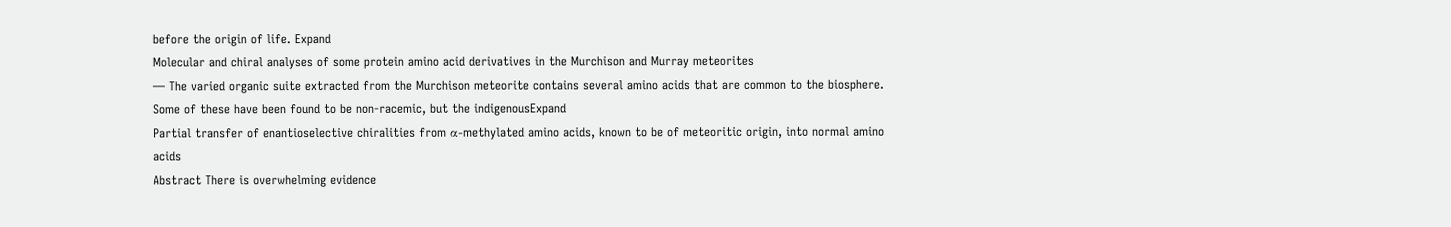before the origin of life. Expand
Molecular and chiral analyses of some protein amino acid derivatives in the Murchison and Murray meteorites
— The varied organic suite extracted from the Murchison meteorite contains several amino acids that are common to the biosphere. Some of these have been found to be non-racemic, but the indigenousExpand
Partial transfer of enantioselective chiralities from α-methylated amino acids, known to be of meteoritic origin, into normal amino acids
Abstract There is overwhelming evidence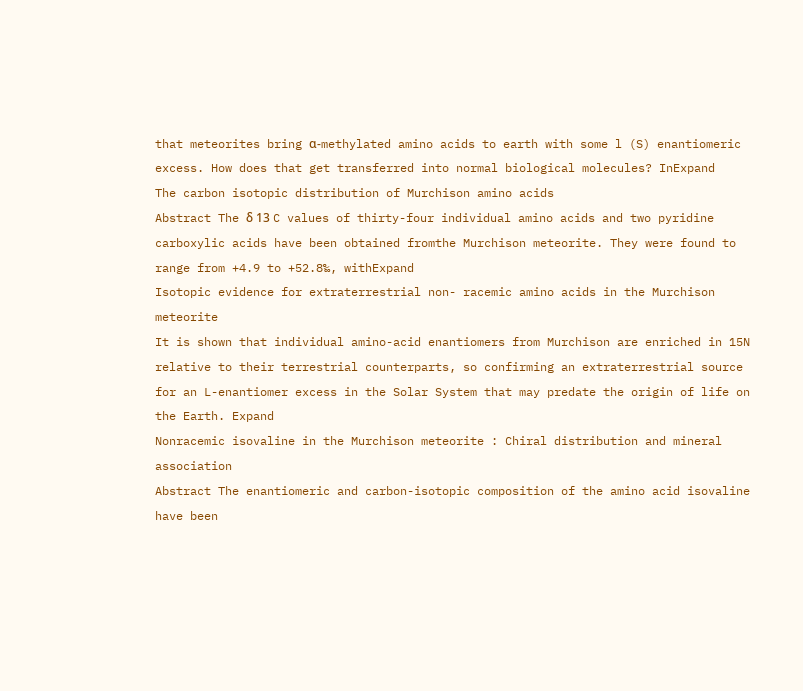that meteorites bring α-methylated amino acids to earth with some l (S) enantiomeric excess. How does that get transferred into normal biological molecules? InExpand
The carbon isotopic distribution of Murchison amino acids
Abstract The δ 13 C values of thirty-four individual amino acids and two pyridine carboxylic acids have been obtained fromthe Murchison meteorite. They were found to range from +4.9 to +52.8‰, withExpand
Isotopic evidence for extraterrestrial non- racemic amino acids in the Murchison meteorite
It is shown that individual amino-acid enantiomers from Murchison are enriched in 15N relative to their terrestrial counterparts, so confirming an extraterrestrial source for an L-enantiomer excess in the Solar System that may predate the origin of life on the Earth. Expand
Nonracemic isovaline in the Murchison meteorite : Chiral distribution and mineral association
Abstract The enantiomeric and carbon-isotopic composition of the amino acid isovaline have been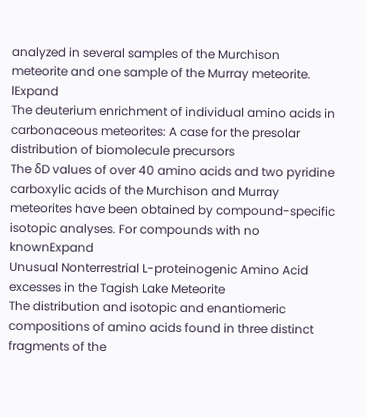analyzed in several samples of the Murchison meteorite and one sample of the Murray meteorite. lExpand
The deuterium enrichment of individual amino acids in carbonaceous meteorites: A case for the presolar distribution of biomolecule precursors
The δD values of over 40 amino acids and two pyridine carboxylic acids of the Murchison and Murray meteorites have been obtained by compound-specific isotopic analyses. For compounds with no knownExpand
Unusual Nonterrestrial L-proteinogenic Amino Acid excesses in the Tagish Lake Meteorite
The distribution and isotopic and enantiomeric compositions of amino acids found in three distinct fragments of the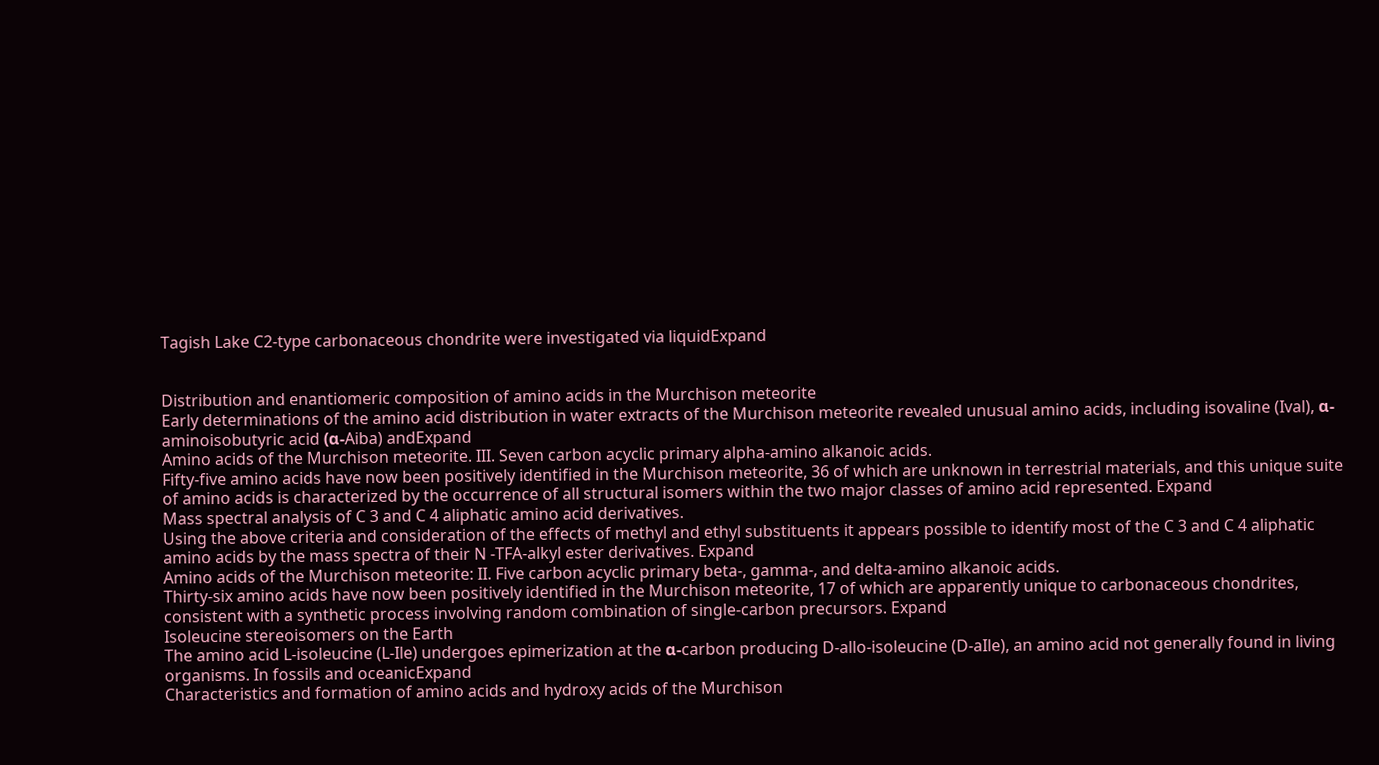Tagish Lake C2-type carbonaceous chondrite were investigated via liquidExpand


Distribution and enantiomeric composition of amino acids in the Murchison meteorite
Early determinations of the amino acid distribution in water extracts of the Murchison meteorite revealed unusual amino acids, including isovaline (Ival), α-aminoisobutyric acid (α-Aiba) andExpand
Amino acids of the Murchison meteorite. III. Seven carbon acyclic primary alpha-amino alkanoic acids.
Fifty-five amino acids have now been positively identified in the Murchison meteorite, 36 of which are unknown in terrestrial materials, and this unique suite of amino acids is characterized by the occurrence of all structural isomers within the two major classes of amino acid represented. Expand
Mass spectral analysis of C 3 and C 4 aliphatic amino acid derivatives.
Using the above criteria and consideration of the effects of methyl and ethyl substituents it appears possible to identify most of the C 3 and C 4 aliphatic amino acids by the mass spectra of their N -TFA-alkyl ester derivatives. Expand
Amino acids of the Murchison meteorite: II. Five carbon acyclic primary beta-, gamma-, and delta-amino alkanoic acids.
Thirty-six amino acids have now been positively identified in the Murchison meteorite, 17 of which are apparently unique to carbonaceous chondrites, consistent with a synthetic process involving random combination of single-carbon precursors. Expand
Isoleucine stereoisomers on the Earth
The amino acid L-isoleucine (L-Ile) undergoes epimerization at the α-carbon producing D-allo-isoleucine (D-aIle), an amino acid not generally found in living organisms. In fossils and oceanicExpand
Characteristics and formation of amino acids and hydroxy acids of the Murchison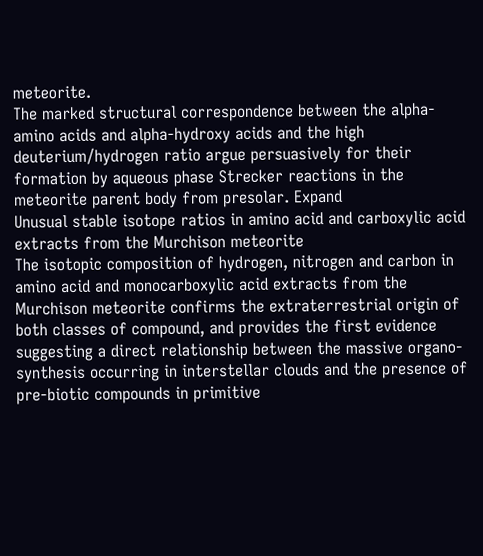meteorite.
The marked structural correspondence between the alpha-amino acids and alpha-hydroxy acids and the high deuterium/hydrogen ratio argue persuasively for their formation by aqueous phase Strecker reactions in the meteorite parent body from presolar. Expand
Unusual stable isotope ratios in amino acid and carboxylic acid extracts from the Murchison meteorite
The isotopic composition of hydrogen, nitrogen and carbon in amino acid and monocarboxylic acid extracts from the Murchison meteorite confirms the extraterrestrial origin of both classes of compound, and provides the first evidence suggesting a direct relationship between the massive organo-synthesis occurring in interstellar clouds and the presence of pre-biotic compounds in primitive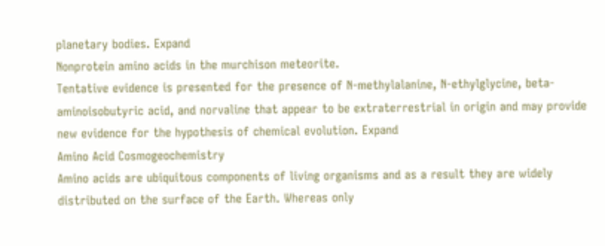planetary bodies. Expand
Nonprotein amino acids in the murchison meteorite.
Tentative evidence is presented for the presence of N-methylalanine, N-ethylglycine, beta-aminoisobutyric acid, and norvaline that appear to be extraterrestrial in origin and may provide new evidence for the hypothesis of chemical evolution. Expand
Amino Acid Cosmogeochemistry
Amino acids are ubiquitous components of living organisms and as a result they are widely distributed on the surface of the Earth. Whereas only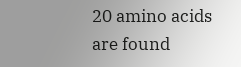20 amino acids are found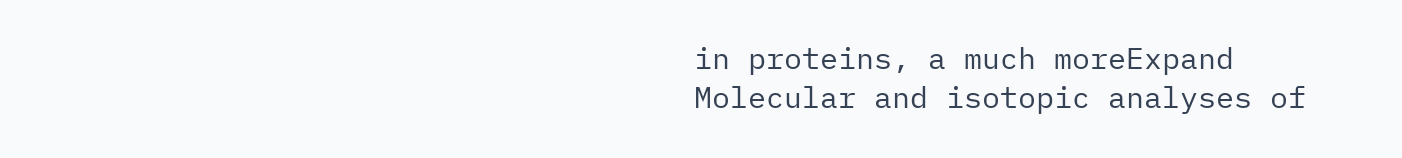in proteins, a much moreExpand
Molecular and isotopic analyses of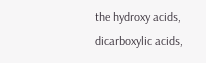the hydroxy acids, dicarboxylic acids,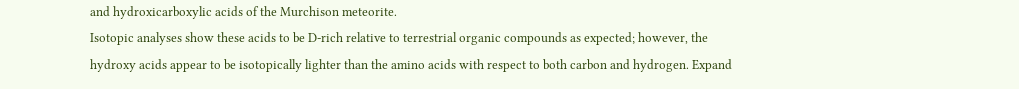and hydroxicarboxylic acids of the Murchison meteorite.
Isotopic analyses show these acids to be D-rich relative to terrestrial organic compounds as expected; however, the hydroxy acids appear to be isotopically lighter than the amino acids with respect to both carbon and hydrogen. Expand